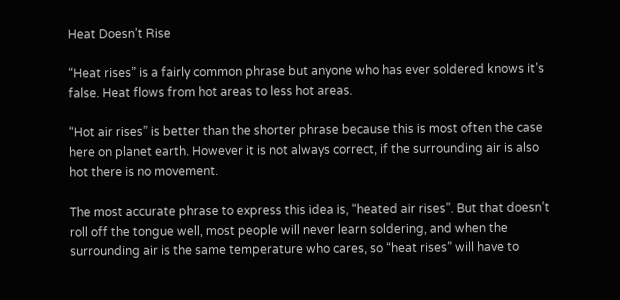Heat Doesn’t Rise

“Heat rises” is a fairly common phrase but anyone who has ever soldered knows it’s false. Heat flows from hot areas to less hot areas.

“Hot air rises” is better than the shorter phrase because this is most often the case here on planet earth. However it is not always correct, if the surrounding air is also hot there is no movement.

The most accurate phrase to express this idea is, “heated air rises”. But that doesn’t roll off the tongue well, most people will never learn soldering, and when the surrounding air is the same temperature who cares, so “heat rises” will have to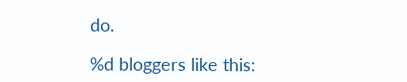do.

%d bloggers like this: